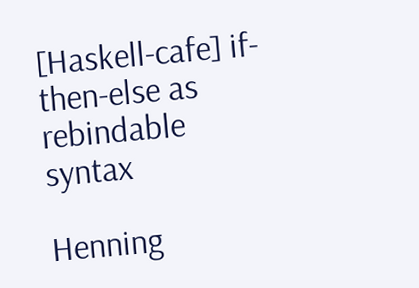[Haskell-cafe] if-then-else as rebindable syntax

Henning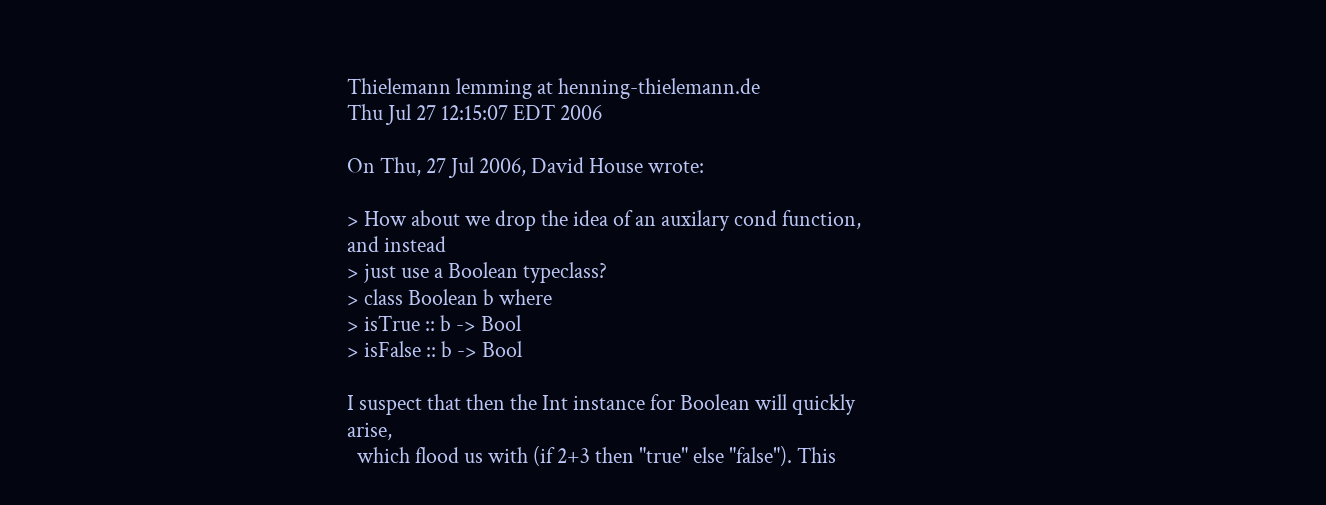Thielemann lemming at henning-thielemann.de
Thu Jul 27 12:15:07 EDT 2006

On Thu, 27 Jul 2006, David House wrote:

> How about we drop the idea of an auxilary cond function, and instead
> just use a Boolean typeclass?
> class Boolean b where
> isTrue :: b -> Bool
> isFalse :: b -> Bool

I suspect that then the Int instance for Boolean will quickly arise,
  which flood us with (if 2+3 then "true" else "false"). This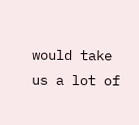would take
us a lot of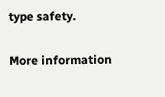type safety.

More information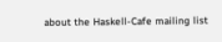about the Haskell-Cafe mailing list